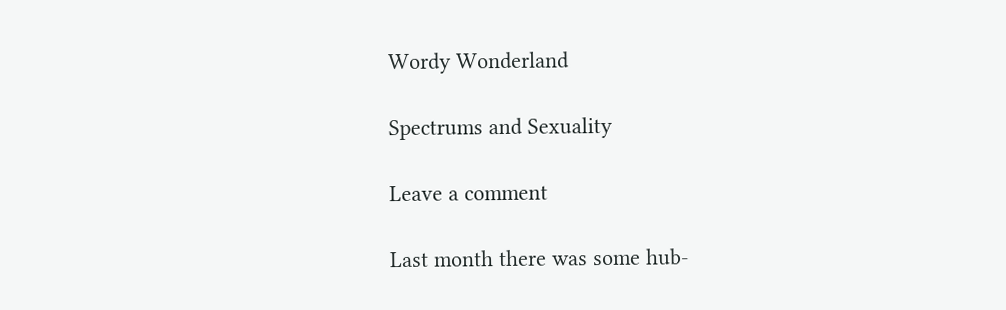Wordy Wonderland

Spectrums and Sexuality

Leave a comment

Last month there was some hub-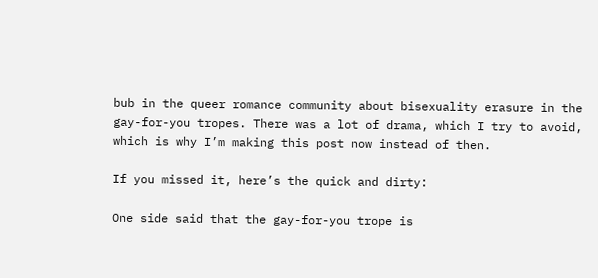bub in the queer romance community about bisexuality erasure in the gay-for-you tropes. There was a lot of drama, which I try to avoid, which is why I’m making this post now instead of then.

If you missed it, here’s the quick and dirty:

One side said that the gay-for-you trope is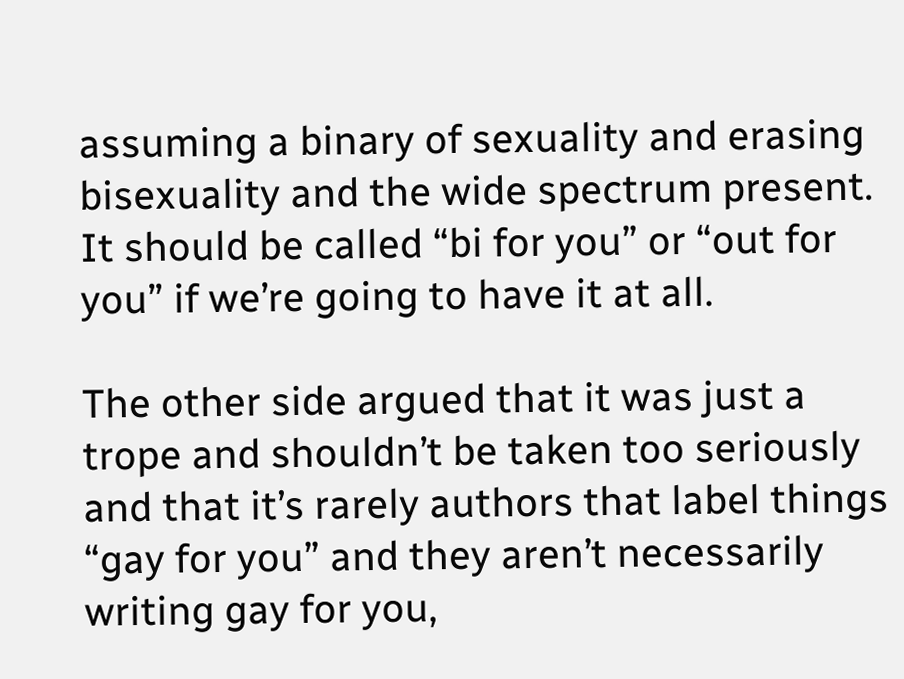assuming a binary of sexuality and erasing bisexuality and the wide spectrum present. It should be called “bi for you” or “out for you” if we’re going to have it at all.

The other side argued that it was just a trope and shouldn’t be taken too seriously and that it’s rarely authors that label things “gay for you” and they aren’t necessarily writing gay for you,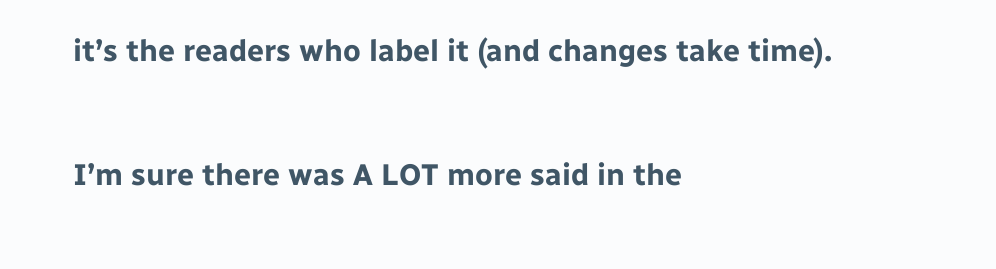it’s the readers who label it (and changes take time).

I’m sure there was A LOT more said in the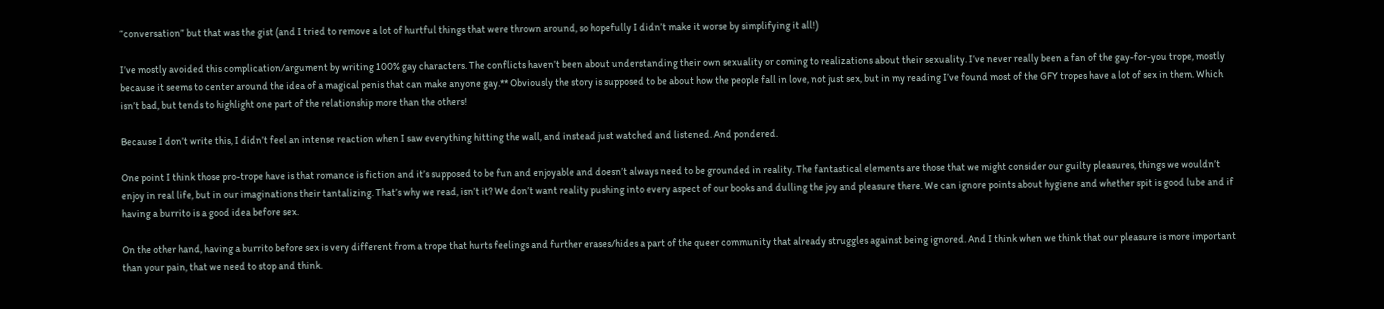“conversation” but that was the gist (and I tried to remove a lot of hurtful things that were thrown around, so hopefully I didn’t make it worse by simplifying it all!)

I’ve mostly avoided this complication/argument by writing 100% gay characters. The conflicts haven’t been about understanding their own sexuality or coming to realizations about their sexuality. I’ve never really been a fan of the gay-for-you trope, mostly because it seems to center around the idea of a magical penis that can make anyone gay.** Obviously the story is supposed to be about how the people fall in love, not just sex, but in my reading I’ve found most of the GFY tropes have a lot of sex in them. Which isn’t bad, but tends to highlight one part of the relationship more than the others!

Because I don’t write this, I didn’t feel an intense reaction when I saw everything hitting the wall, and instead just watched and listened. And pondered.

One point I think those pro-trope have is that romance is fiction and it’s supposed to be fun and enjoyable and doesn’t always need to be grounded in reality. The fantastical elements are those that we might consider our guilty pleasures, things we wouldn’t enjoy in real life, but in our imaginations their tantalizing. That’s why we read, isn’t it? We don’t want reality pushing into every aspect of our books and dulling the joy and pleasure there. We can ignore points about hygiene and whether spit is good lube and if having a burrito is a good idea before sex.

On the other hand, having a burrito before sex is very different from a trope that hurts feelings and further erases/hides a part of the queer community that already struggles against being ignored. And I think when we think that our pleasure is more important than your pain, that we need to stop and think.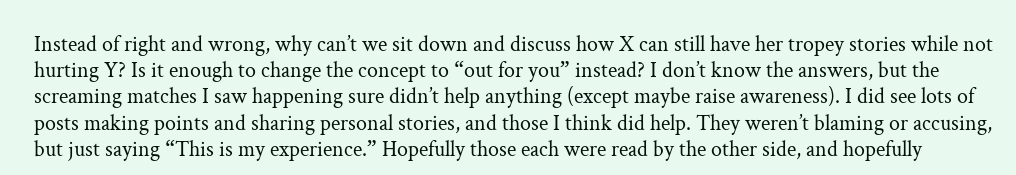Instead of right and wrong, why can’t we sit down and discuss how X can still have her tropey stories while not hurting Y? Is it enough to change the concept to “out for you” instead? I don’t know the answers, but the screaming matches I saw happening sure didn’t help anything (except maybe raise awareness). I did see lots of posts making points and sharing personal stories, and those I think did help. They weren’t blaming or accusing, but just saying “This is my experience.” Hopefully those each were read by the other side, and hopefully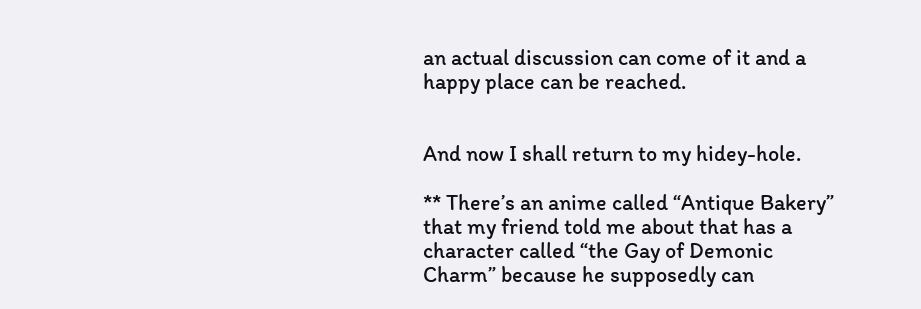an actual discussion can come of it and a happy place can be reached.


And now I shall return to my hidey-hole.

** There’s an anime called “Antique Bakery” that my friend told me about that has a character called “the Gay of Demonic Charm” because he supposedly can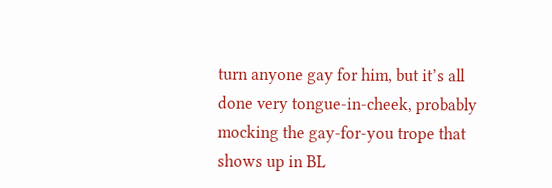turn anyone gay for him, but it’s all done very tongue-in-cheek, probably mocking the gay-for-you trope that shows up in BL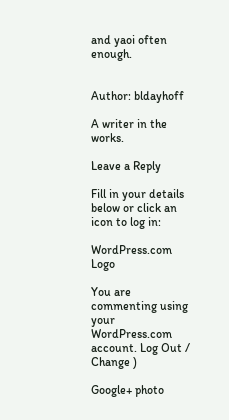and yaoi often enough.


Author: bldayhoff

A writer in the works.

Leave a Reply

Fill in your details below or click an icon to log in:

WordPress.com Logo

You are commenting using your WordPress.com account. Log Out /  Change )

Google+ photo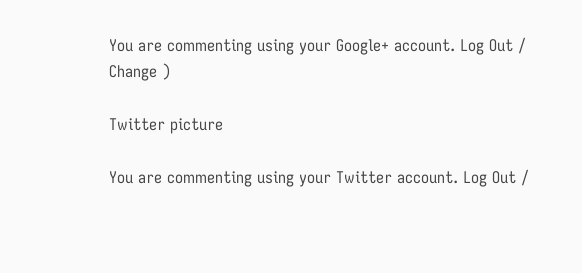You are commenting using your Google+ account. Log Out /  Change )

Twitter picture

You are commenting using your Twitter account. Log Out /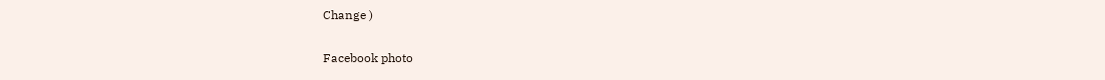Change )

Facebook photo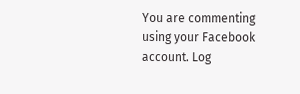You are commenting using your Facebook account. Log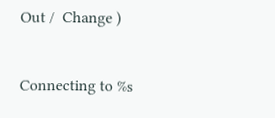Out /  Change )


Connecting to %s